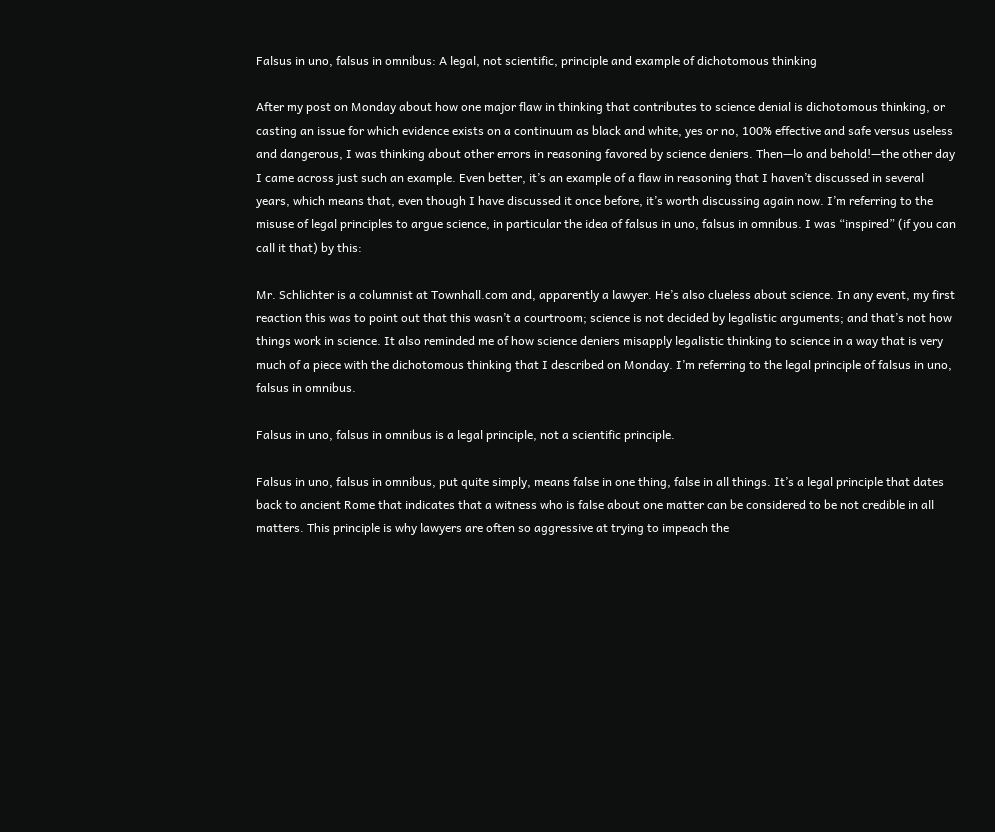Falsus in uno, falsus in omnibus: A legal, not scientific, principle and example of dichotomous thinking

After my post on Monday about how one major flaw in thinking that contributes to science denial is dichotomous thinking, or casting an issue for which evidence exists on a continuum as black and white, yes or no, 100% effective and safe versus useless and dangerous, I was thinking about other errors in reasoning favored by science deniers. Then—lo and behold!—the other day I came across just such an example. Even better, it’s an example of a flaw in reasoning that I haven’t discussed in several years, which means that, even though I have discussed it once before, it’s worth discussing again now. I’m referring to the misuse of legal principles to argue science, in particular the idea of falsus in uno, falsus in omnibus. I was “inspired” (if you can call it that) by this:

Mr. Schlichter is a columnist at Townhall.com and, apparently a lawyer. He’s also clueless about science. In any event, my first reaction this was to point out that this wasn’t a courtroom; science is not decided by legalistic arguments; and that’s not how things work in science. It also reminded me of how science deniers misapply legalistic thinking to science in a way that is very much of a piece with the dichotomous thinking that I described on Monday. I’m referring to the legal principle of falsus in uno, falsus in omnibus.

Falsus in uno, falsus in omnibus is a legal principle, not a scientific principle.

Falsus in uno, falsus in omnibus, put quite simply, means false in one thing, false in all things. It’s a legal principle that dates back to ancient Rome that indicates that a witness who is false about one matter can be considered to be not credible in all matters. This principle is why lawyers are often so aggressive at trying to impeach the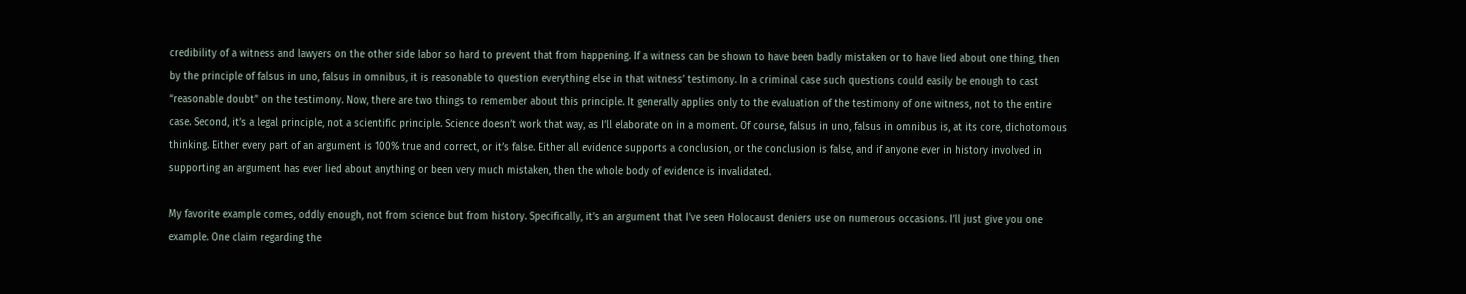credibility of a witness and lawyers on the other side labor so hard to prevent that from happening. If a witness can be shown to have been badly mistaken or to have lied about one thing, then by the principle of falsus in uno, falsus in omnibus, it is reasonable to question everything else in that witness’ testimony. In a criminal case such questions could easily be enough to cast “reasonable doubt” on the testimony. Now, there are two things to remember about this principle. It generally applies only to the evaluation of the testimony of one witness, not to the entire case. Second, it’s a legal principle, not a scientific principle. Science doesn’t work that way, as I’ll elaborate on in a moment. Of course, falsus in uno, falsus in omnibus is, at its core, dichotomous thinking. Either every part of an argument is 100% true and correct, or it’s false. Either all evidence supports a conclusion, or the conclusion is false, and if anyone ever in history involved in supporting an argument has ever lied about anything or been very much mistaken, then the whole body of evidence is invalidated.

My favorite example comes, oddly enough, not from science but from history. Specifically, it’s an argument that I’ve seen Holocaust deniers use on numerous occasions. I’ll just give you one example. One claim regarding the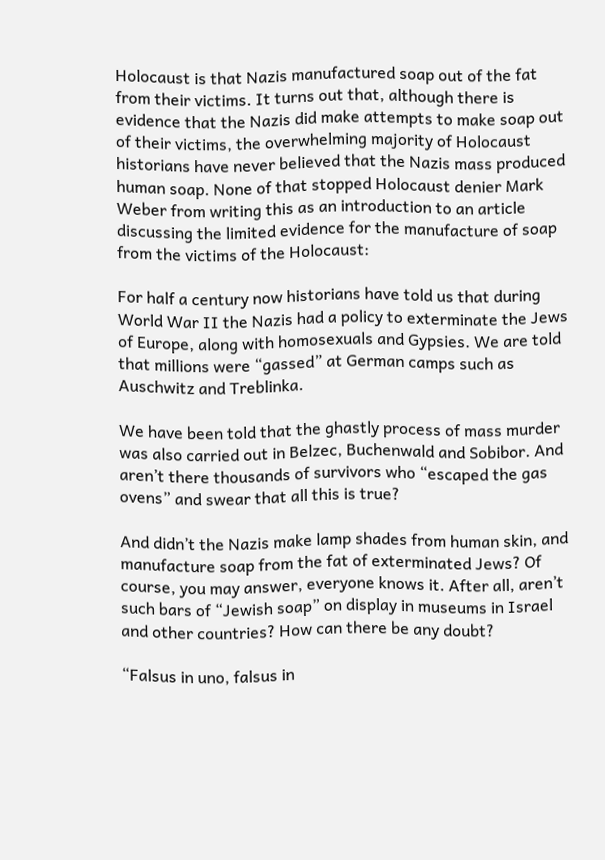Holocaust is that Nazis manufactured soap out of the fat from their victims. It turns out that, although there is evidence that the Nazis did make attempts to make soap out of their victims, the overwhelming majority of Holocaust historians have never believed that the Nazis mass produced human soap. None of that stopped Holocaust denier Mark Weber from writing this as an introduction to an article discussing the limited evidence for the manufacture of soap from the victims of the Holocaust:

For half a century now historians have told us that during World War II the Nazis had a policy to exterminate the Jews of Europe, along with homosexuals and Gypsies. We are told that millions were “gassed” at German camps such as Auschwitz and Treblinka.

We have been told that the ghastly process of mass murder was also carried out in Belzec, Buchenwald and Sobibor. And aren’t there thousands of survivors who “escaped the gas ovens” and swear that all this is true?

And didn’t the Nazis make lamp shades from human skin, and manufacture soap from the fat of exterminated Jews? Of course, you may answer, everyone knows it. After all, aren’t such bars of “Jewish soap” on display in museums in Israel and other countries? How can there be any doubt?

“Falsus in uno, falsus in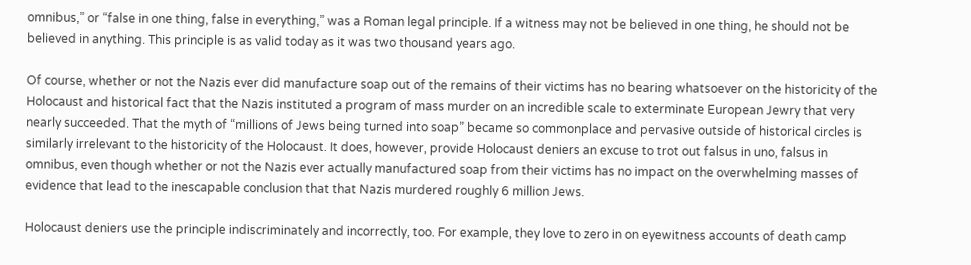omnibus,” or “false in one thing, false in everything,” was a Roman legal principle. If a witness may not be believed in one thing, he should not be believed in anything. This principle is as valid today as it was two thousand years ago.

Of course, whether or not the Nazis ever did manufacture soap out of the remains of their victims has no bearing whatsoever on the historicity of the Holocaust and historical fact that the Nazis instituted a program of mass murder on an incredible scale to exterminate European Jewry that very nearly succeeded. That the myth of “millions of Jews being turned into soap” became so commonplace and pervasive outside of historical circles is similarly irrelevant to the historicity of the Holocaust. It does, however, provide Holocaust deniers an excuse to trot out falsus in uno, falsus in omnibus, even though whether or not the Nazis ever actually manufactured soap from their victims has no impact on the overwhelming masses of evidence that lead to the inescapable conclusion that that Nazis murdered roughly 6 million Jews.

Holocaust deniers use the principle indiscriminately and incorrectly, too. For example, they love to zero in on eyewitness accounts of death camp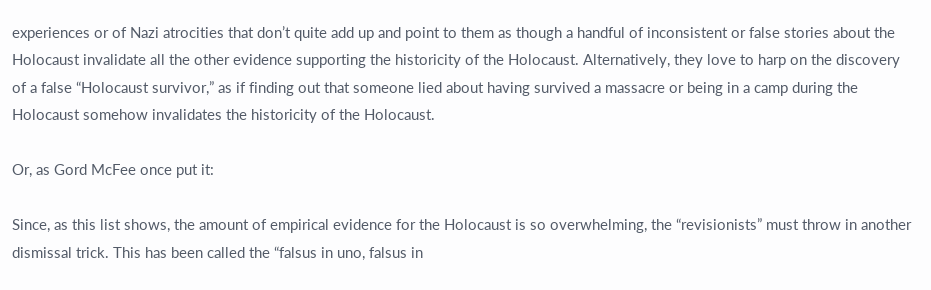experiences or of Nazi atrocities that don’t quite add up and point to them as though a handful of inconsistent or false stories about the Holocaust invalidate all the other evidence supporting the historicity of the Holocaust. Alternatively, they love to harp on the discovery of a false “Holocaust survivor,” as if finding out that someone lied about having survived a massacre or being in a camp during the Holocaust somehow invalidates the historicity of the Holocaust.

Or, as Gord McFee once put it:

Since, as this list shows, the amount of empirical evidence for the Holocaust is so overwhelming, the “revisionists” must throw in another dismissal trick. This has been called the “falsus in uno, falsus in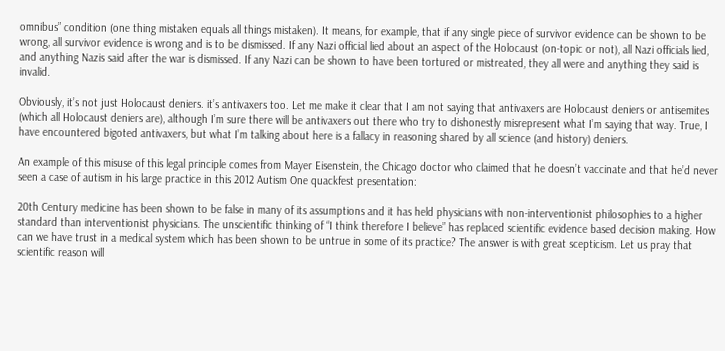omnibus” condition (one thing mistaken equals all things mistaken). It means, for example, that if any single piece of survivor evidence can be shown to be wrong, all survivor evidence is wrong and is to be dismissed. If any Nazi official lied about an aspect of the Holocaust (on-topic or not), all Nazi officials lied, and anything Nazis said after the war is dismissed. If any Nazi can be shown to have been tortured or mistreated, they all were and anything they said is invalid.

Obviously, it’s not just Holocaust deniers. it’s antivaxers too. Let me make it clear that I am not saying that antivaxers are Holocaust deniers or antisemites (which all Holocaust deniers are), although I’m sure there will be antivaxers out there who try to dishonestly misrepresent what I’m saying that way. True, I have encountered bigoted antivaxers, but what I’m talking about here is a fallacy in reasoning shared by all science (and history) deniers.

An example of this misuse of this legal principle comes from Mayer Eisenstein, the Chicago doctor who claimed that he doesn’t vaccinate and that he’d never seen a case of autism in his large practice in this 2012 Autism One quackfest presentation:

20th Century medicine has been shown to be false in many of its assumptions and it has held physicians with non-interventionist philosophies to a higher standard than interventionist physicians. The unscientific thinking of “I think therefore I believe” has replaced scientific evidence based decision making. How can we have trust in a medical system which has been shown to be untrue in some of its practice? The answer is with great scepticism. Let us pray that scientific reason will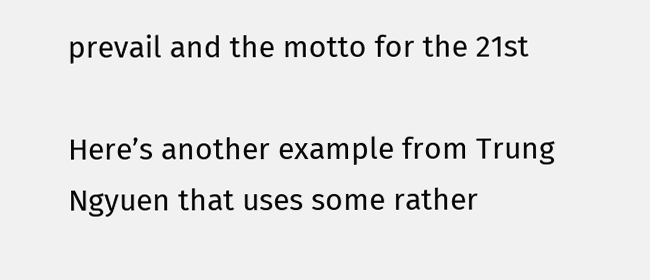prevail and the motto for the 21st

Here’s another example from Trung Ngyuen that uses some rather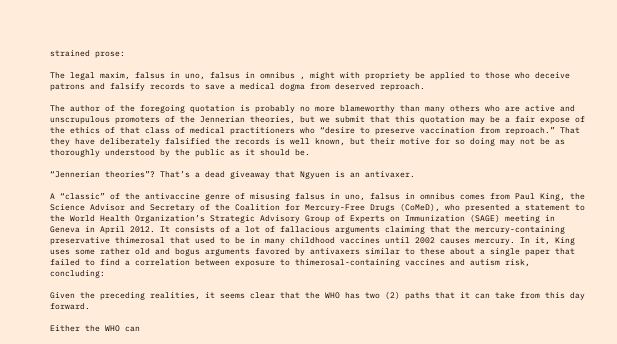strained prose:

The legal maxim, falsus in uno, falsus in omnibus , might with propriety be applied to those who deceive patrons and falsify records to save a medical dogma from deserved reproach.

The author of the foregoing quotation is probably no more blameworthy than many others who are active and unscrupulous promoters of the Jennerian theories, but we submit that this quotation may be a fair expose of the ethics of that class of medical practitioners who “desire to preserve vaccination from reproach.” That they have deliberately falsified the records is well known, but their motive for so doing may not be as thoroughly understood by the public as it should be.

“Jennerian theories”? That’s a dead giveaway that Ngyuen is an antivaxer.

A “classic” of the antivaccine genre of misusing falsus in uno, falsus in omnibus comes from Paul King, the Science Advisor and Secretary of the Coalition for Mercury-Free Drugs (CoMeD), who presented a statement to the World Health Organization’s Strategic Advisory Group of Experts on Immunization (SAGE) meeting in Geneva in April 2012. It consists of a lot of fallacious arguments claiming that the mercury-containing preservative thimerosal that used to be in many childhood vaccines until 2002 causes mercury. In it, King uses some rather old and bogus arguments favored by antivaxers similar to these about a single paper that failed to find a correlation between exposure to thimerosal-containing vaccines and autism risk, concluding:

Given the preceding realities, it seems clear that the WHO has two (2) paths that it can take from this day forward.

Either the WHO can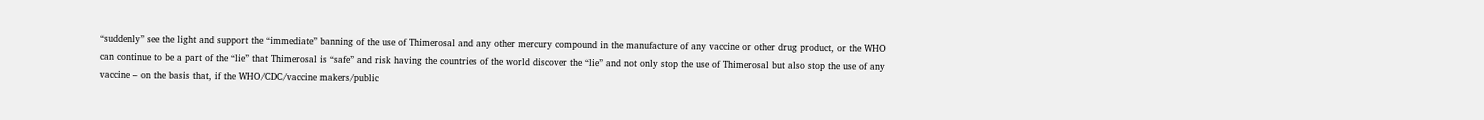“suddenly” see the light and support the “immediate” banning of the use of Thimerosal and any other mercury compound in the manufacture of any vaccine or other drug product, or the WHO can continue to be a part of the “lie” that Thimerosal is “safe” and risk having the countries of the world discover the “lie” and not only stop the use of Thimerosal but also stop the use of any vaccine – on the basis that, if the WHO/CDC/vaccine makers/public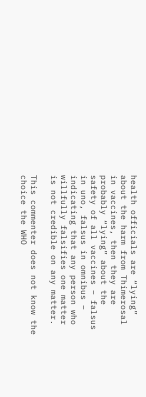health officials are “lying” about the harm from Thimerosal in vaccines, then they are probably “lying” about the safety of all vaccines – falsus in uno, falsus in omnibus – indicating that any person who willfully falsifies one matter is not credible on any matter.

This commenter does not know the choice the WHO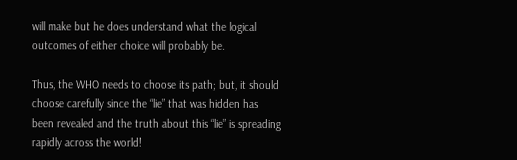will make but he does understand what the logical outcomes of either choice will probably be.

Thus, the WHO needs to choose its path; but, it should choose carefully since the “lie” that was hidden has been revealed and the truth about this “lie” is spreading rapidly across the world!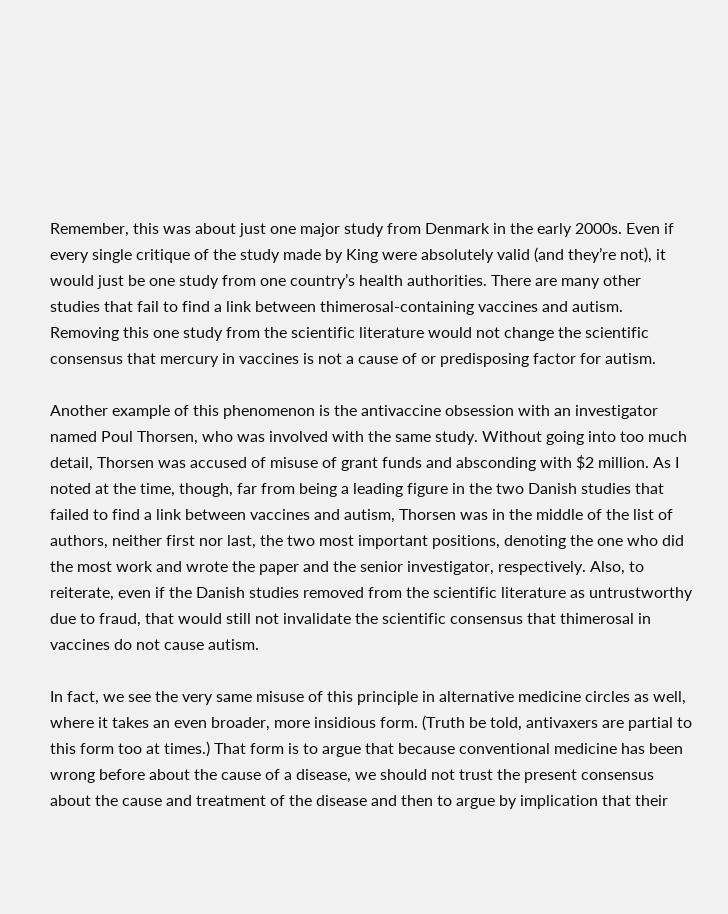Remember, this was about just one major study from Denmark in the early 2000s. Even if every single critique of the study made by King were absolutely valid (and they’re not), it would just be one study from one country’s health authorities. There are many other studies that fail to find a link between thimerosal-containing vaccines and autism. Removing this one study from the scientific literature would not change the scientific consensus that mercury in vaccines is not a cause of or predisposing factor for autism.

Another example of this phenomenon is the antivaccine obsession with an investigator named Poul Thorsen, who was involved with the same study. Without going into too much detail, Thorsen was accused of misuse of grant funds and absconding with $2 million. As I noted at the time, though, far from being a leading figure in the two Danish studies that failed to find a link between vaccines and autism, Thorsen was in the middle of the list of authors, neither first nor last, the two most important positions, denoting the one who did the most work and wrote the paper and the senior investigator, respectively. Also, to reiterate, even if the Danish studies removed from the scientific literature as untrustworthy due to fraud, that would still not invalidate the scientific consensus that thimerosal in vaccines do not cause autism.

In fact, we see the very same misuse of this principle in alternative medicine circles as well, where it takes an even broader, more insidious form. (Truth be told, antivaxers are partial to this form too at times.) That form is to argue that because conventional medicine has been wrong before about the cause of a disease, we should not trust the present consensus about the cause and treatment of the disease and then to argue by implication that their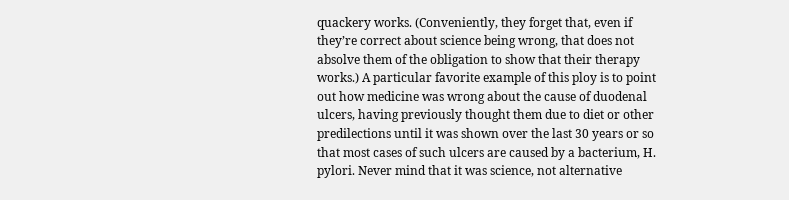quackery works. (Conveniently, they forget that, even if they’re correct about science being wrong, that does not absolve them of the obligation to show that their therapy works.) A particular favorite example of this ploy is to point out how medicine was wrong about the cause of duodenal ulcers, having previously thought them due to diet or other predilections until it was shown over the last 30 years or so that most cases of such ulcers are caused by a bacterium, H. pylori. Never mind that it was science, not alternative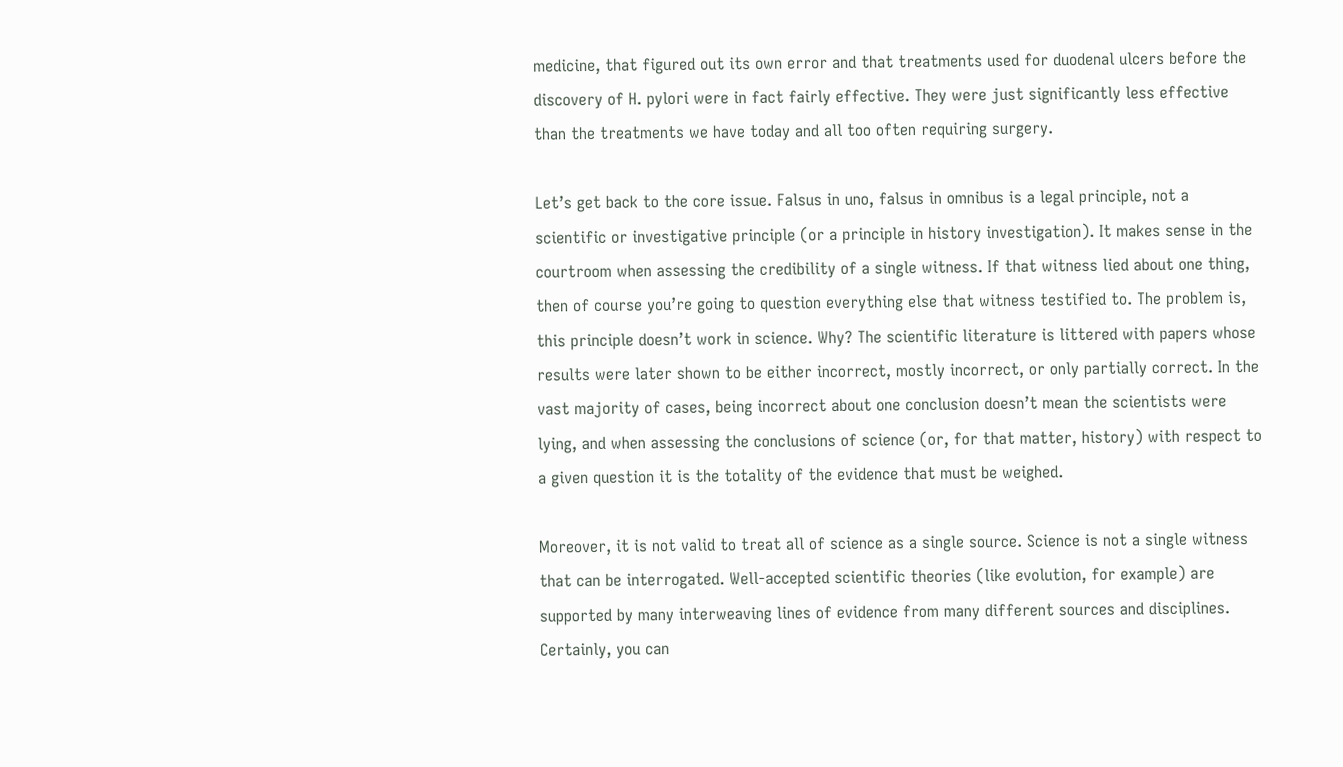medicine, that figured out its own error and that treatments used for duodenal ulcers before the discovery of H. pylori were in fact fairly effective. They were just significantly less effective than the treatments we have today and all too often requiring surgery.

Let’s get back to the core issue. Falsus in uno, falsus in omnibus is a legal principle, not a scientific or investigative principle (or a principle in history investigation). It makes sense in the courtroom when assessing the credibility of a single witness. If that witness lied about one thing, then of course you’re going to question everything else that witness testified to. The problem is, this principle doesn’t work in science. Why? The scientific literature is littered with papers whose results were later shown to be either incorrect, mostly incorrect, or only partially correct. In the vast majority of cases, being incorrect about one conclusion doesn’t mean the scientists were lying, and when assessing the conclusions of science (or, for that matter, history) with respect to a given question it is the totality of the evidence that must be weighed.

Moreover, it is not valid to treat all of science as a single source. Science is not a single witness that can be interrogated. Well-accepted scientific theories (like evolution, for example) are supported by many interweaving lines of evidence from many different sources and disciplines. Certainly, you can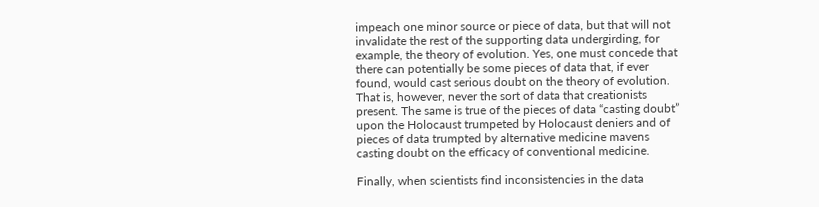impeach one minor source or piece of data, but that will not invalidate the rest of the supporting data undergirding, for example, the theory of evolution. Yes, one must concede that there can potentially be some pieces of data that, if ever found, would cast serious doubt on the theory of evolution. That is, however, never the sort of data that creationists present. The same is true of the pieces of data “casting doubt” upon the Holocaust trumpeted by Holocaust deniers and of pieces of data trumpted by alternative medicine mavens casting doubt on the efficacy of conventional medicine.

Finally, when scientists find inconsistencies in the data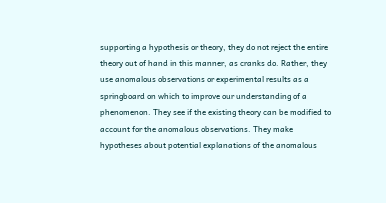supporting a hypothesis or theory, they do not reject the entire theory out of hand in this manner, as cranks do. Rather, they use anomalous observations or experimental results as a springboard on which to improve our understanding of a phenomenon. They see if the existing theory can be modified to account for the anomalous observations. They make hypotheses about potential explanations of the anomalous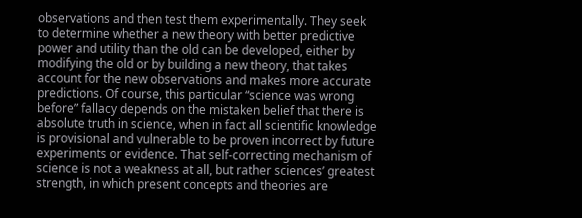observations and then test them experimentally. They seek to determine whether a new theory with better predictive power and utility than the old can be developed, either by modifying the old or by building a new theory, that takes account for the new observations and makes more accurate predictions. Of course, this particular “science was wrong before” fallacy depends on the mistaken belief that there is absolute truth in science, when in fact all scientific knowledge is provisional and vulnerable to be proven incorrect by future experiments or evidence. That self-correcting mechanism of science is not a weakness at all, but rather sciences’ greatest strength, in which present concepts and theories are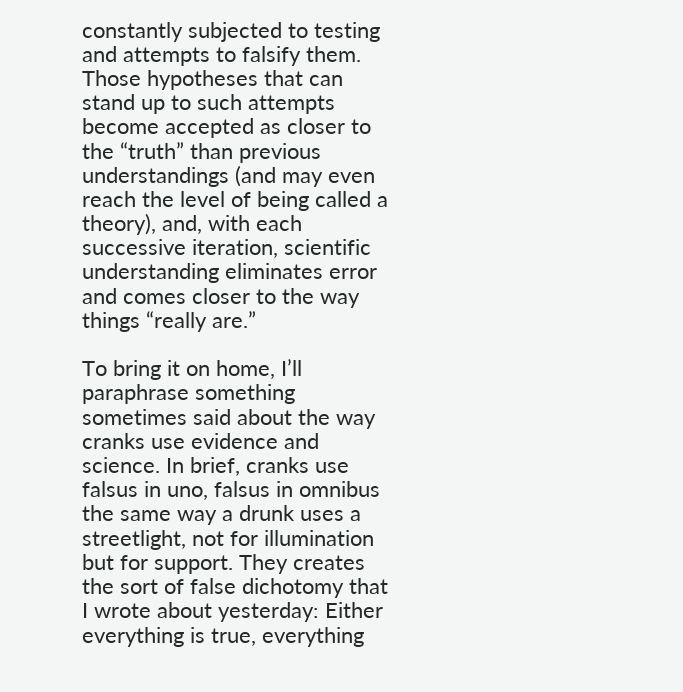constantly subjected to testing and attempts to falsify them. Those hypotheses that can stand up to such attempts become accepted as closer to the “truth” than previous understandings (and may even reach the level of being called a theory), and, with each successive iteration, scientific understanding eliminates error and comes closer to the way things “really are.”

To bring it on home, I’ll paraphrase something sometimes said about the way cranks use evidence and science. In brief, cranks use falsus in uno, falsus in omnibus the same way a drunk uses a streetlight, not for illumination but for support. They creates the sort of false dichotomy that I wrote about yesterday: Either everything is true, everything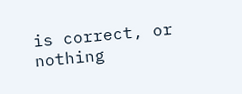is correct, or nothing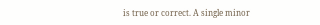is true or correct. A single minor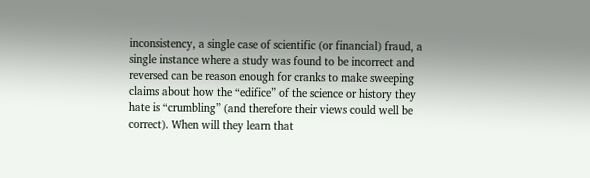inconsistency, a single case of scientific (or financial) fraud, a single instance where a study was found to be incorrect and reversed can be reason enough for cranks to make sweeping claims about how the “edifice” of the science or history they hate is “crumbling” (and therefore their views could well be correct). When will they learn that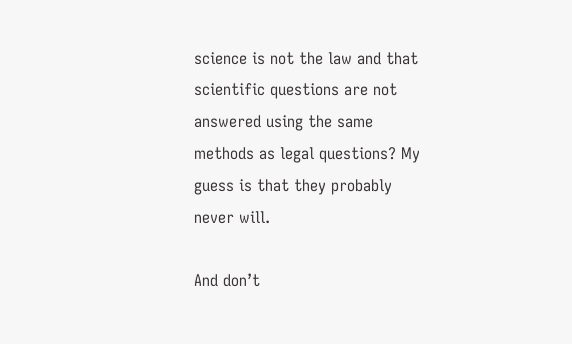science is not the law and that scientific questions are not answered using the same methods as legal questions? My guess is that they probably never will.

And don’t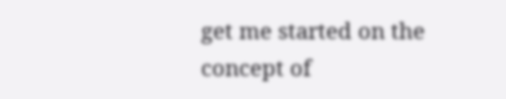get me started on the concept of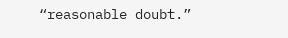“reasonable doubt.”